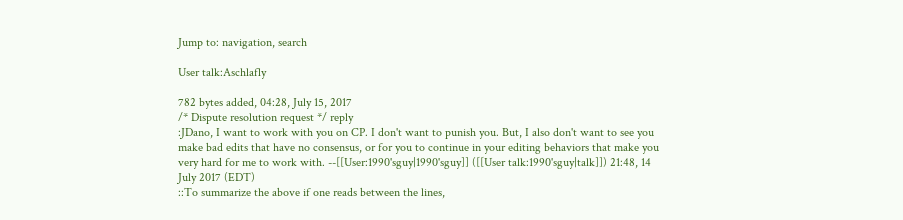Jump to: navigation, search

User talk:Aschlafly

782 bytes added, 04:28, July 15, 2017
/* Dispute resolution request */ reply
:JDano, I want to work with you on CP. I don't want to punish you. But, I also don't want to see you make bad edits that have no consensus, or for you to continue in your editing behaviors that make you very hard for me to work with. --[[User:1990'sguy|1990'sguy]] ([[User talk:1990'sguy|talk]]) 21:48, 14 July 2017 (EDT)
::To summarize the above if one reads between the lines,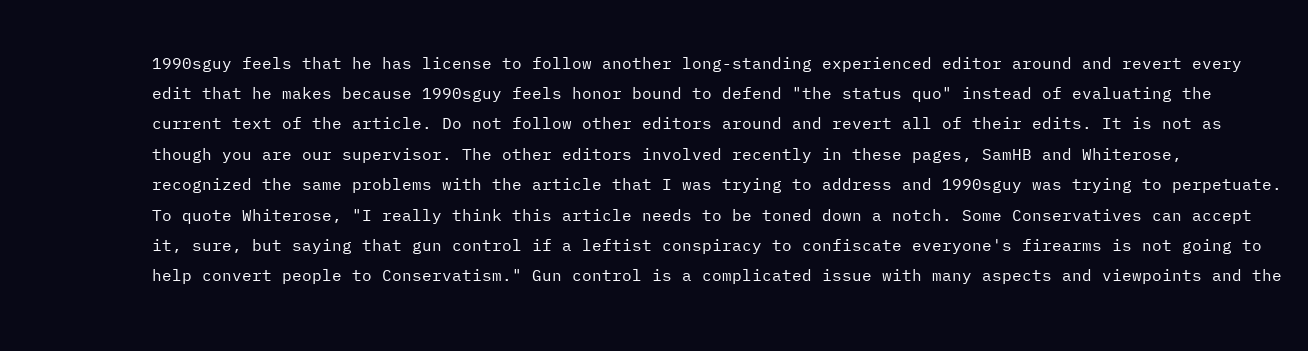1990sguy feels that he has license to follow another long-standing experienced editor around and revert every edit that he makes because 1990sguy feels honor bound to defend "the status quo" instead of evaluating the current text of the article. Do not follow other editors around and revert all of their edits. It is not as though you are our supervisor. The other editors involved recently in these pages, SamHB and Whiterose, recognized the same problems with the article that I was trying to address and 1990sguy was trying to perpetuate. To quote Whiterose, "I really think this article needs to be toned down a notch. Some Conservatives can accept it, sure, but saying that gun control if a leftist conspiracy to confiscate everyone's firearms is not going to help convert people to Conservatism." Gun control is a complicated issue with many aspects and viewpoints and the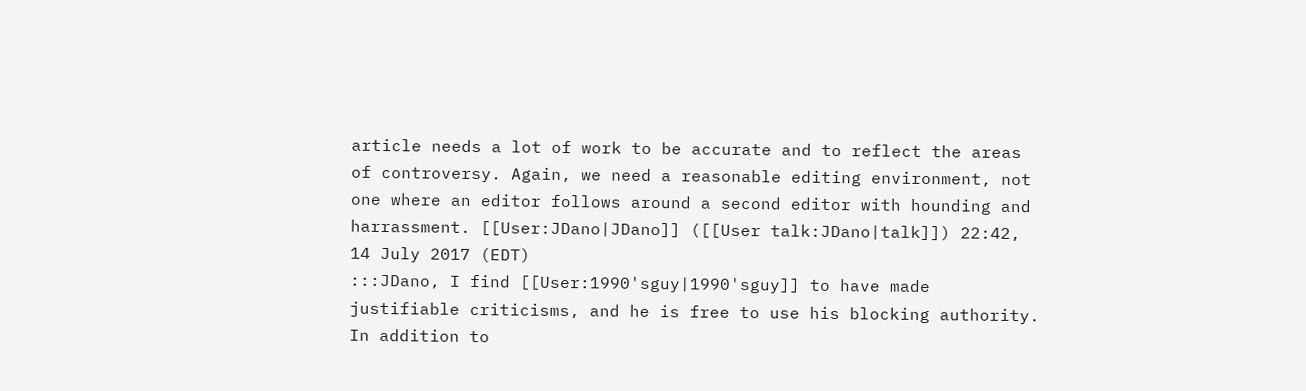article needs a lot of work to be accurate and to reflect the areas of controversy. Again, we need a reasonable editing environment, not one where an editor follows around a second editor with hounding and harrassment. [[User:JDano|JDano]] ([[User talk:JDano|talk]]) 22:42, 14 July 2017 (EDT)
:::JDano, I find [[User:1990'sguy|1990'sguy]] to have made justifiable criticisms, and he is free to use his blocking authority. In addition to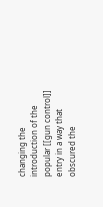changing the introduction of the popular [[gun control]] entry in a way that obscured the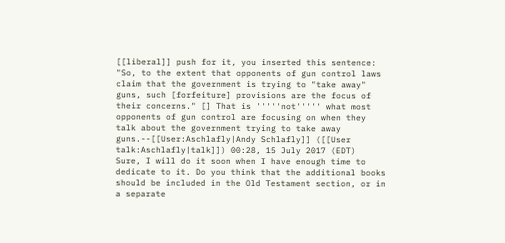[[liberal]] push for it, you inserted this sentence: "So, to the extent that opponents of gun control laws claim that the government is trying to "take away" guns, such [forfeiture] provisions are the focus of their concerns." [] That is '''''not''''' what most opponents of gun control are focusing on when they talk about the government trying to take away guns.--[[User:Aschlafly|Andy Schlafly]] ([[User talk:Aschlafly|talk]]) 00:28, 15 July 2017 (EDT)
Sure, I will do it soon when I have enough time to dedicate to it. Do you think that the additional books should be included in the Old Testament section, or in a separate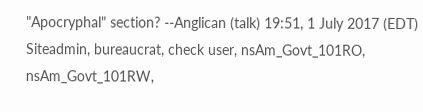"Apocryphal" section? --Anglican (talk) 19:51, 1 July 2017 (EDT)
Siteadmin, bureaucrat, check user, nsAm_Govt_101RO, nsAm_Govt_101RW,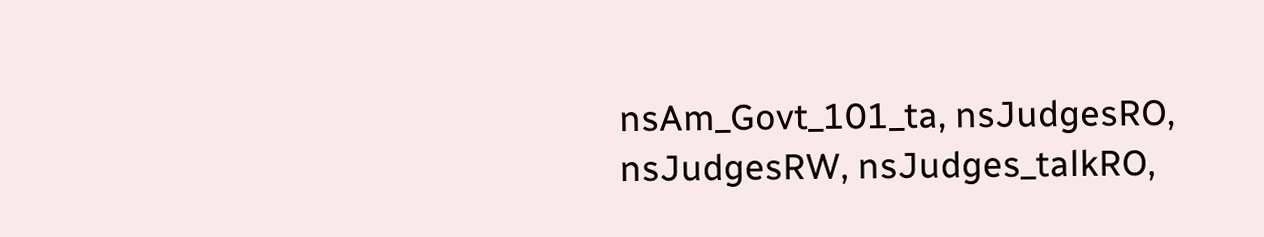nsAm_Govt_101_ta, nsJudgesRO, nsJudgesRW, nsJudges_talkRO,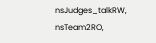nsJudges_talkRW, nsTeam2RO,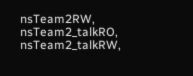nsTeam2RW, nsTeam2_talkRO, nsTeam2_talkRW,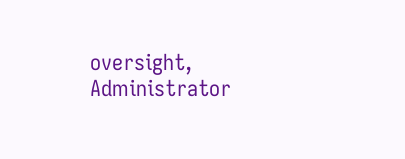oversight, Administrator